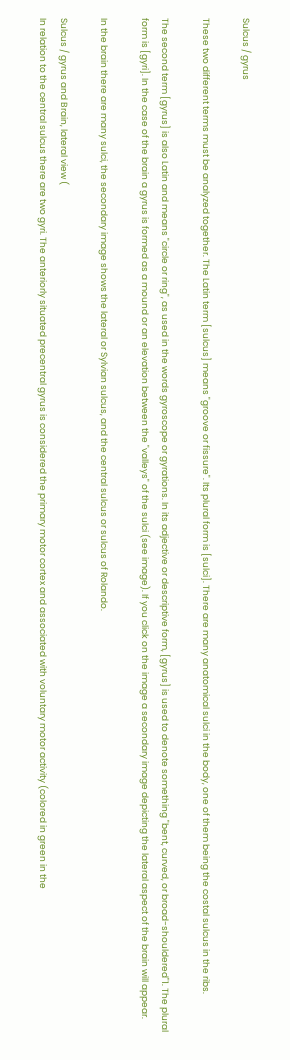Sulcus / gyrus

These two different terms must be analyzed together. The Latin term [sulcus] means "groove or fissure". Its plural form is [sulci]. There are many anatomical sulci in the body, one of them being the costal sulcus in the ribs.

The second term [gyrus] is also Latin and means "circle or ring", as used in the words gyroscope or gyrations. In its adjective or descriptive form, [gyrus] is used to denote something "bent, curved, or broad-shouldered"1. The plural form is [gyri]. In the case of the brain a gyrus is formed as a mound or an elevation between the "valleys" of the sulci (see image). If you click on the image a secondary image depicting the lateral aspect of the brain will appear.

In the brain there are many sulci, the secondary image shows the lateral or Sylvian sulcus, and the central sulcus or sulcus of Rolando.

Sulcus / gyrus and Brain, lateral view (
In relation to the central sulcus there are two gyri. The anteriorly situated precentral gyrus is considered the primary motor cortex and associated with voluntary motor activity (colored in green in the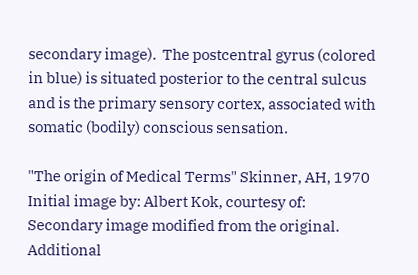secondary image).  The postcentral gyrus (colored in blue) is situated posterior to the central sulcus and is the primary sensory cortex, associated with somatic (bodily) conscious sensation.

"The origin of Medical Terms" Skinner, AH, 1970
Initial image by: Albert Kok, courtesy of: Secondary image modified from the original.
Additional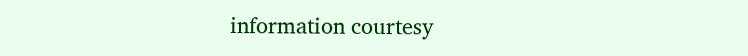information courtesy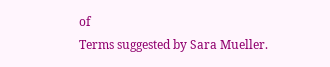of
Terms suggested by Sara Mueller.